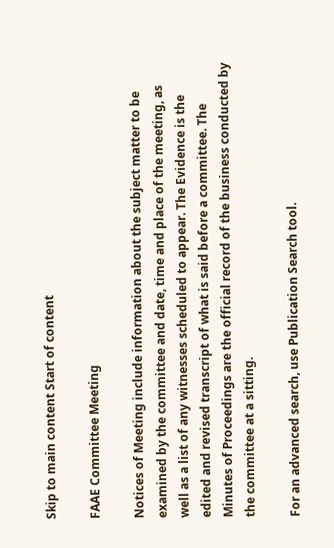Skip to main content Start of content

FAAE Committee Meeting

Notices of Meeting include information about the subject matter to be examined by the committee and date, time and place of the meeting, as well as a list of any witnesses scheduled to appear. The Evidence is the edited and revised transcript of what is said before a committee. The Minutes of Proceedings are the official record of the business conducted by the committee at a sitting.

For an advanced search, use Publication Search tool.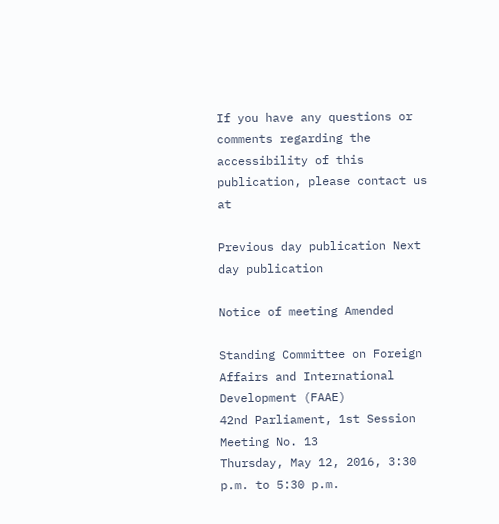If you have any questions or comments regarding the accessibility of this publication, please contact us at

Previous day publication Next day publication

Notice of meeting Amended

Standing Committee on Foreign Affairs and International Development (FAAE)
42nd Parliament, 1st Session
Meeting No. 13
Thursday, May 12, 2016, 3:30 p.m. to 5:30 p.m.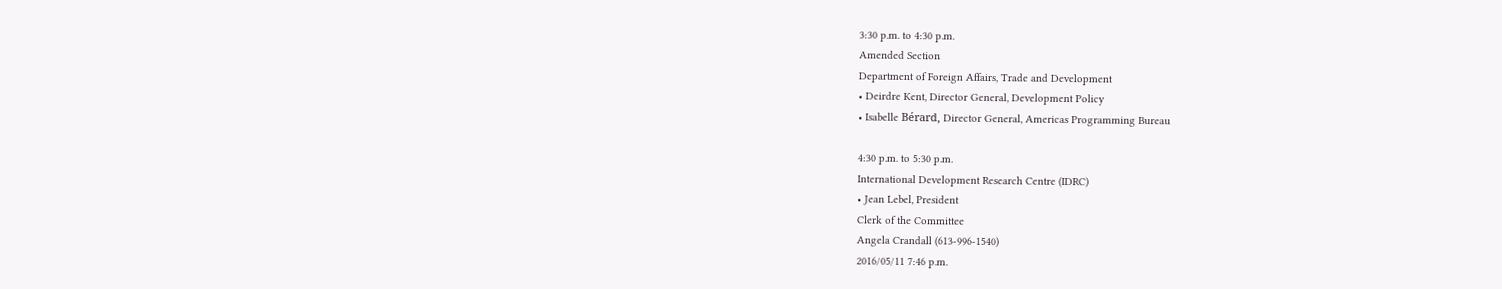3:30 p.m. to 4:30 p.m.
Amended Section
Department of Foreign Affairs, Trade and Development
• Deirdre Kent, Director General, Development Policy
• Isabelle Bérard, Director General, Americas Programming Bureau

4:30 p.m. to 5:30 p.m.
International Development Research Centre (IDRC)
• Jean Lebel, President
Clerk of the Committee
Angela Crandall (613-996-1540)
2016/05/11 7:46 p.m.